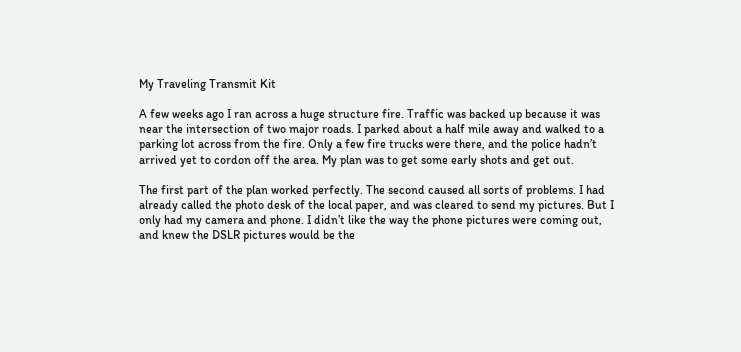My Traveling Transmit Kit

A few weeks ago I ran across a huge structure fire. Traffic was backed up because it was near the intersection of two major roads. I parked about a half mile away and walked to a parking lot across from the fire. Only a few fire trucks were there, and the police hadn’t arrived yet to cordon off the area. My plan was to get some early shots and get out.

The first part of the plan worked perfectly. The second caused all sorts of problems. I had already called the photo desk of the local paper, and was cleared to send my pictures. But I only had my camera and phone. I didn’t like the way the phone pictures were coming out, and knew the DSLR pictures would be the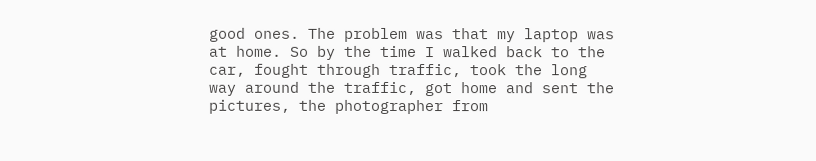good ones. The problem was that my laptop was at home. So by the time I walked back to the car, fought through traffic, took the long way around the traffic, got home and sent the pictures, the photographer from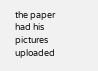the paper had his pictures uploaded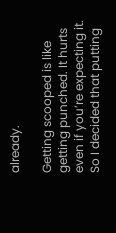already.

Getting scooped is like getting punched. It hurts even if you’re expecting it. So I decided that putting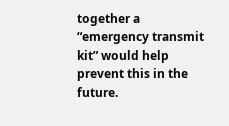together a “emergency transmit kit” would help prevent this in the future.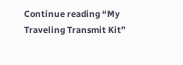Continue reading “My Traveling Transmit Kit”